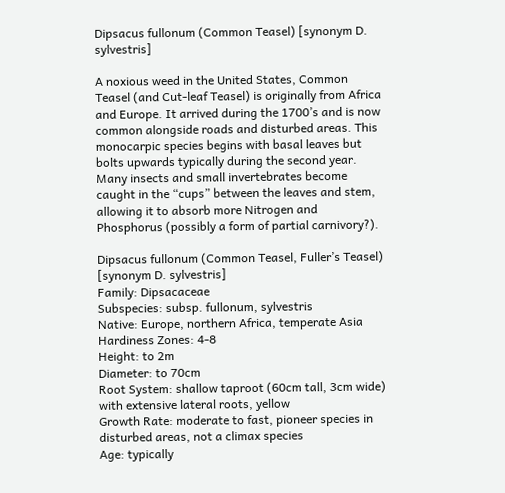Dipsacus fullonum (Common Teasel) [synonym D. sylvestris]

A noxious weed in the United States, Common Teasel (and Cut-leaf Teasel) is originally from Africa and Europe. It arrived during the 1700’s and is now common alongside roads and disturbed areas. This monocarpic species begins with basal leaves but bolts upwards typically during the second year. Many insects and small invertebrates become caught in the “cups” between the leaves and stem, allowing it to absorb more Nitrogen and Phosphorus (possibly a form of partial carnivory?).

Dipsacus fullonum (Common Teasel, Fuller’s Teasel) [synonym D. sylvestris]
Family: Dipsacaceae
Subspecies: subsp. fullonum, sylvestris
Native: Europe, northern Africa, temperate Asia
Hardiness Zones: 4-8
Height: to 2m
Diameter: to 70cm
Root System: shallow taproot (60cm tall, 3cm wide) with extensive lateral roots, yellow
Growth Rate: moderate to fast, pioneer species in disturbed areas, not a climax species
Age: typically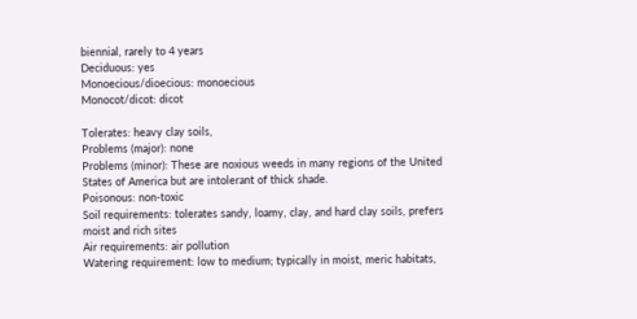biennial, rarely to 4 years
Deciduous: yes
Monoecious/dioecious: monoecious
Monocot/dicot: dicot

Tolerates: heavy clay soils,
Problems (major): none
Problems (minor): These are noxious weeds in many regions of the United States of America but are intolerant of thick shade.
Poisonous: non-toxic
Soil requirements: tolerates sandy, loamy, clay, and hard clay soils, prefers moist and rich sites
Air requirements: air pollution
Watering requirement: low to medium; typically in moist, meric habitats,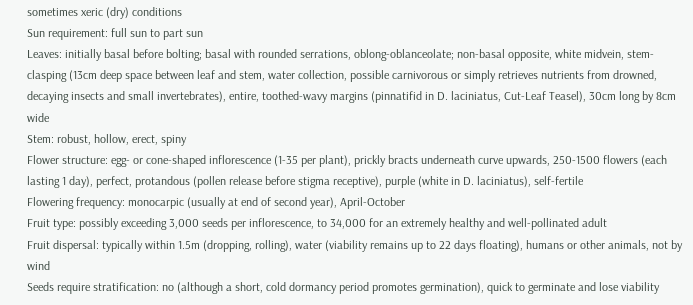sometimes xeric (dry) conditions
Sun requirement: full sun to part sun
Leaves: initially basal before bolting; basal with rounded serrations, oblong-oblanceolate; non-basal opposite, white midvein, stem-clasping (13cm deep space between leaf and stem, water collection, possible carnivorous or simply retrieves nutrients from drowned, decaying insects and small invertebrates), entire, toothed-wavy margins (pinnatifid in D. laciniatus, Cut-Leaf Teasel), 30cm long by 8cm wide
Stem: robust, hollow, erect, spiny
Flower structure: egg- or cone-shaped inflorescence (1-35 per plant), prickly bracts underneath curve upwards, 250-1500 flowers (each lasting 1 day), perfect, protandous (pollen release before stigma receptive), purple (white in D. laciniatus), self-fertile
Flowering frequency: monocarpic (usually at end of second year), April-October
Fruit type: possibly exceeding 3,000 seeds per inflorescence, to 34,000 for an extremely healthy and well-pollinated adult
Fruit dispersal: typically within 1.5m (dropping, rolling), water (viability remains up to 22 days floating), humans or other animals, not by wind
Seeds require stratification: no (although a short, cold dormancy period promotes germination), quick to germinate and lose viability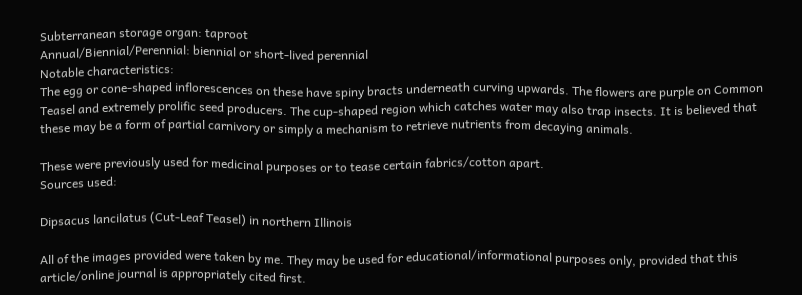Subterranean storage organ: taproot
Annual/Biennial/Perennial: biennial or short-lived perennial
Notable characteristics:
The egg or cone-shaped inflorescences on these have spiny bracts underneath curving upwards. The flowers are purple on Common Teasel and extremely prolific seed producers. The cup-shaped region which catches water may also trap insects. It is believed that these may be a form of partial carnivory or simply a mechanism to retrieve nutrients from decaying animals.

These were previously used for medicinal purposes or to tease certain fabrics/cotton apart.
Sources used:

Dipsacus lancilatus (Cut-Leaf Teasel) in northern Illinois

All of the images provided were taken by me. They may be used for educational/informational purposes only, provided that this article/online journal is appropriately cited first.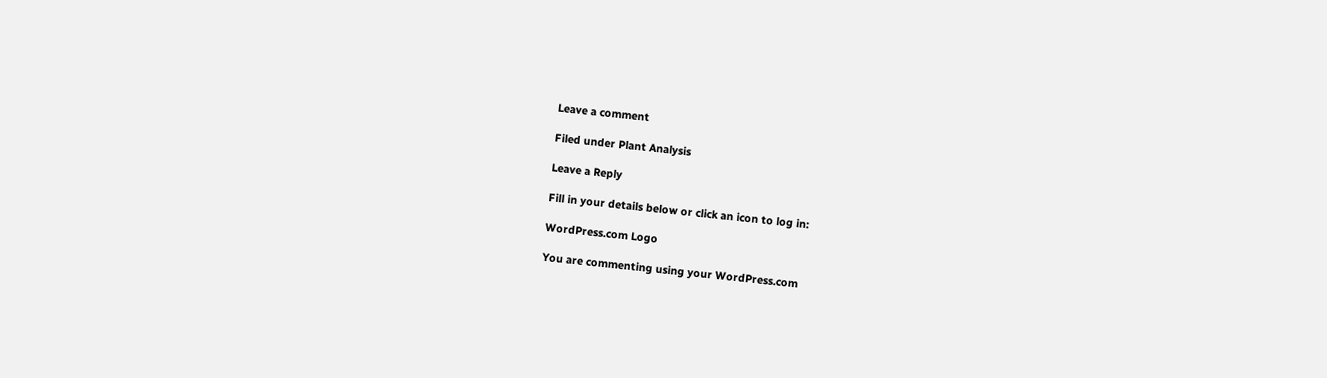Leave a comment

Filed under Plant Analysis

Leave a Reply

Fill in your details below or click an icon to log in:

WordPress.com Logo

You are commenting using your WordPress.com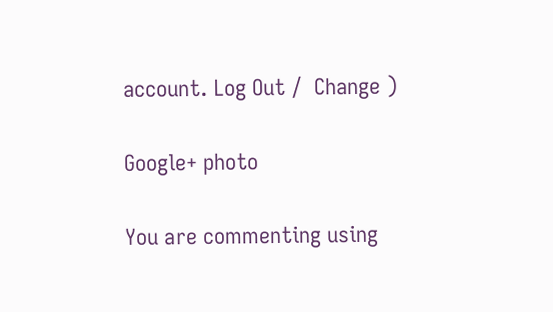account. Log Out /  Change )

Google+ photo

You are commenting using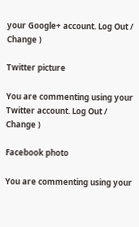your Google+ account. Log Out /  Change )

Twitter picture

You are commenting using your Twitter account. Log Out /  Change )

Facebook photo

You are commenting using your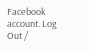Facebook account. Log Out /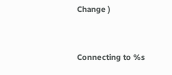Change )


Connecting to %s